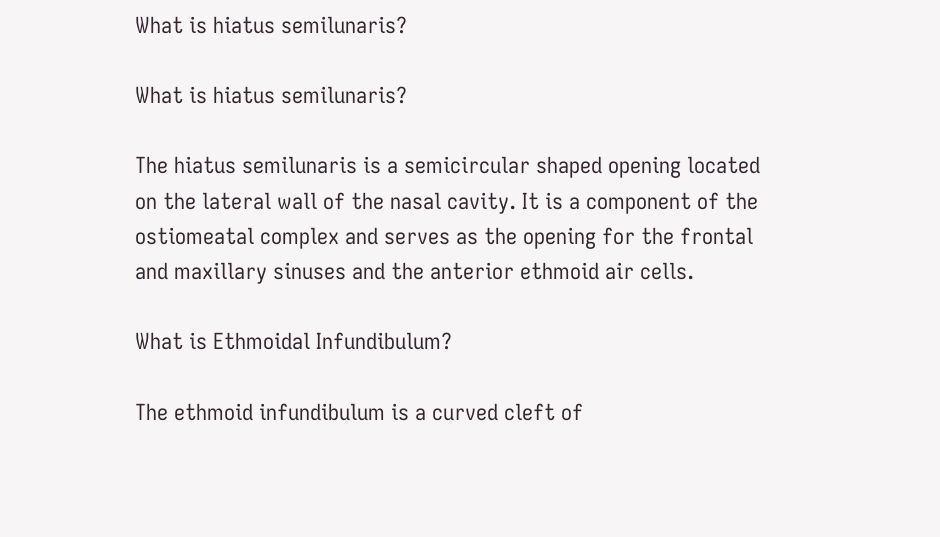What is hiatus semilunaris?

What is hiatus semilunaris?

The hiatus semilunaris is a semicircular shaped opening located on the lateral wall of the nasal cavity. It is a component of the ostiomeatal complex and serves as the opening for the frontal and maxillary sinuses and the anterior ethmoid air cells.

What is Ethmoidal Infundibulum?

The ethmoid infundibulum is a curved cleft of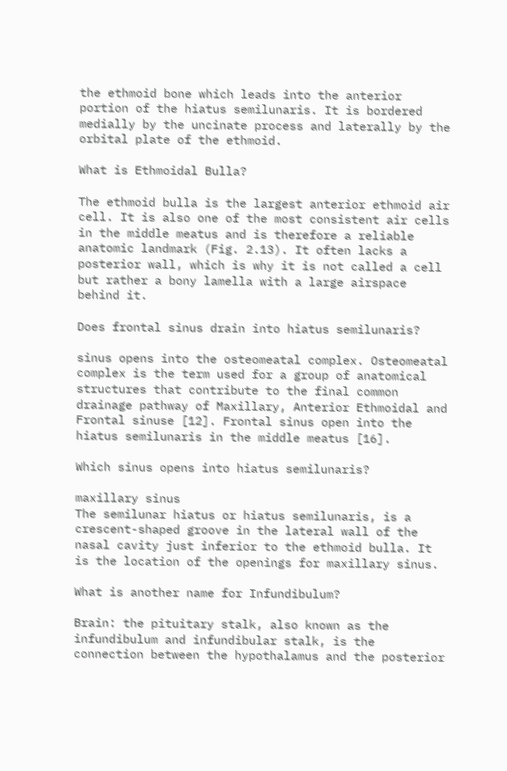the ethmoid bone which leads into the anterior portion of the hiatus semilunaris. It is bordered medially by the uncinate process and laterally by the orbital plate of the ethmoid.

What is Ethmoidal Bulla?

The ethmoid bulla is the largest anterior ethmoid air cell. It is also one of the most consistent air cells in the middle meatus and is therefore a reliable anatomic landmark (Fig. 2.13). It often lacks a posterior wall, which is why it is not called a cell but rather a bony lamella with a large airspace behind it.

Does frontal sinus drain into hiatus semilunaris?

sinus opens into the osteomeatal complex. Osteomeatal complex is the term used for a group of anatomical structures that contribute to the final common drainage pathway of Maxillary, Anterior Ethmoidal and Frontal sinuse [12]. Frontal sinus open into the hiatus semilunaris in the middle meatus [16].

Which sinus opens into hiatus semilunaris?

maxillary sinus
The semilunar hiatus or hiatus semilunaris, is a crescent-shaped groove in the lateral wall of the nasal cavity just inferior to the ethmoid bulla. It is the location of the openings for maxillary sinus.

What is another name for Infundibulum?

Brain: the pituitary stalk, also known as the infundibulum and infundibular stalk, is the connection between the hypothalamus and the posterior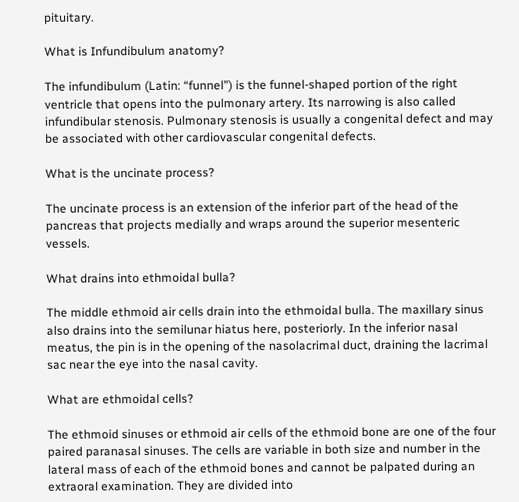pituitary.

What is Infundibulum anatomy?

The infundibulum (Latin: “funnel”) is the funnel-shaped portion of the right ventricle that opens into the pulmonary artery. Its narrowing is also called infundibular stenosis. Pulmonary stenosis is usually a congenital defect and may be associated with other cardiovascular congenital defects.

What is the uncinate process?

The uncinate process is an extension of the inferior part of the head of the pancreas that projects medially and wraps around the superior mesenteric vessels.

What drains into ethmoidal bulla?

The middle ethmoid air cells drain into the ethmoidal bulla. The maxillary sinus also drains into the semilunar hiatus here, posteriorly. In the inferior nasal meatus, the pin is in the opening of the nasolacrimal duct, draining the lacrimal sac near the eye into the nasal cavity.

What are ethmoidal cells?

The ethmoid sinuses or ethmoid air cells of the ethmoid bone are one of the four paired paranasal sinuses. The cells are variable in both size and number in the lateral mass of each of the ethmoid bones and cannot be palpated during an extraoral examination. They are divided into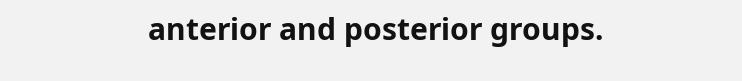anterior and posterior groups.